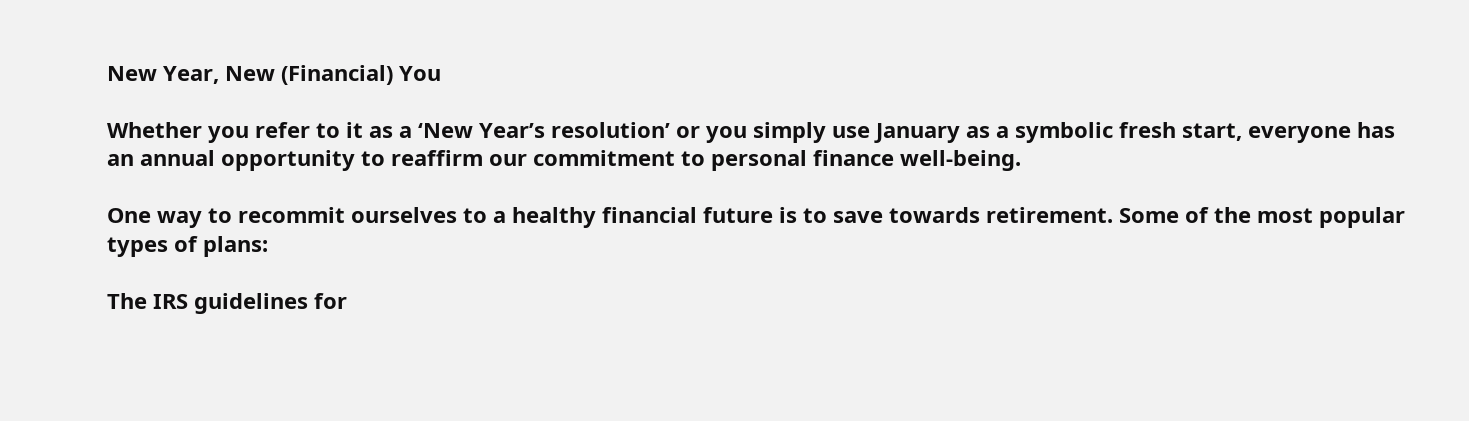New Year, New (Financial) You

Whether you refer to it as a ‘New Year’s resolution’ or you simply use January as a symbolic fresh start, everyone has an annual opportunity to reaffirm our commitment to personal finance well-being.

One way to recommit ourselves to a healthy financial future is to save towards retirement. Some of the most popular types of plans:

The IRS guidelines for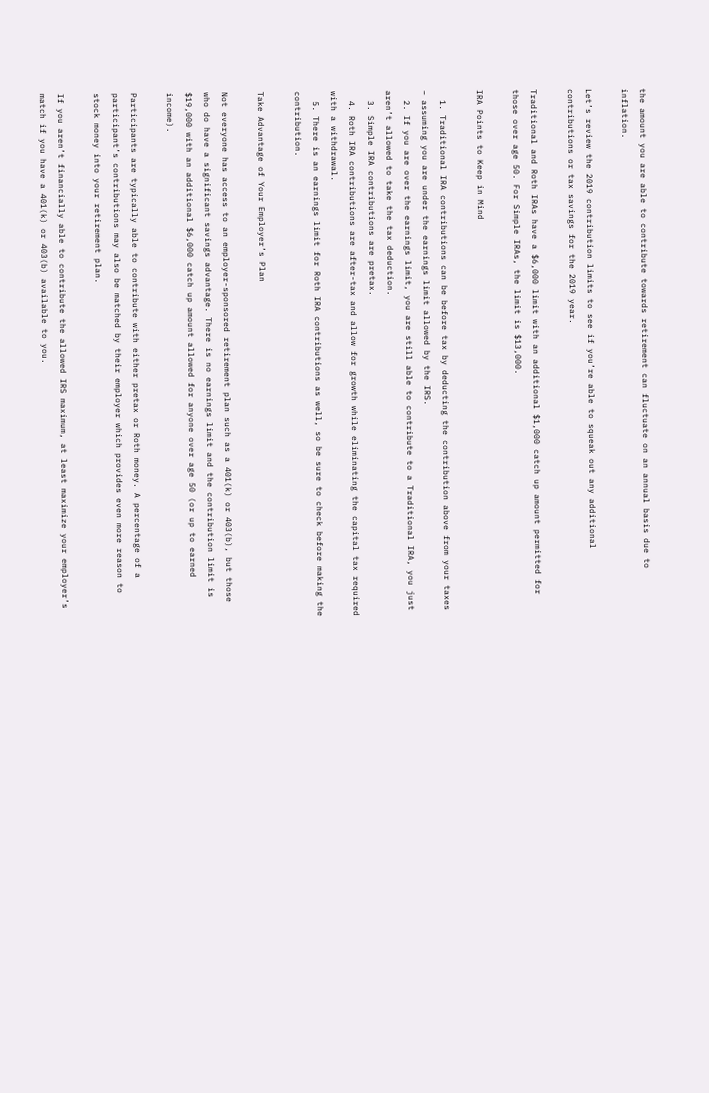the amount you are able to contribute towards retirement can fluctuate on an annual basis due to inflation.

Let’s review the 2019 contribution limits to see if you’re able to squeak out any additional contributions or tax savings for the 2019 year.

Traditional and Roth IRAs have a $6,000 limit with an additional $1,000 catch up amount permitted for those over age 50. For Simple IRAs, the limit is $13,000.

IRA Points to Keep in Mind

  1. Traditional IRA contributions can be before tax by deducting the contribution above from your taxes – assuming you are under the earnings limit allowed by the IRS.
  2. If you are over the earnings limit, you are still able to contribute to a Traditional IRA, you just aren’t allowed to take the tax deduction.
  3. Simple IRA contributions are pretax.
  4. Roth IRA contributions are after-tax and allow for growth while eliminating the capital tax required with a withdrawal.
  5. There is an earnings limit for Roth IRA contributions as well, so be sure to check before making the contribution.

Take Advantage of Your Employer’s Plan

Not everyone has access to an employer-sponsored retirement plan such as a 401(k) or 403(b), but those who do have a significant savings advantage. There is no earnings limit and the contribution limit is $19,000 with an additional $6,000 catch up amount allowed for anyone over age 50 (or up to earned income).

Participants are typically able to contribute with either pretax or Roth money. A percentage of a participant’s contributions may also be matched by their employer which provides even more reason to stock money into your retirement plan.

If you aren’t financially able to contribute the allowed IRS maximum, at least maximize your employer’s match if you have a 401(k) or 403(b) available to you.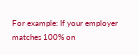For example: If your employer matches 100% on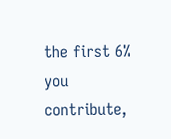the first 6% you contribute,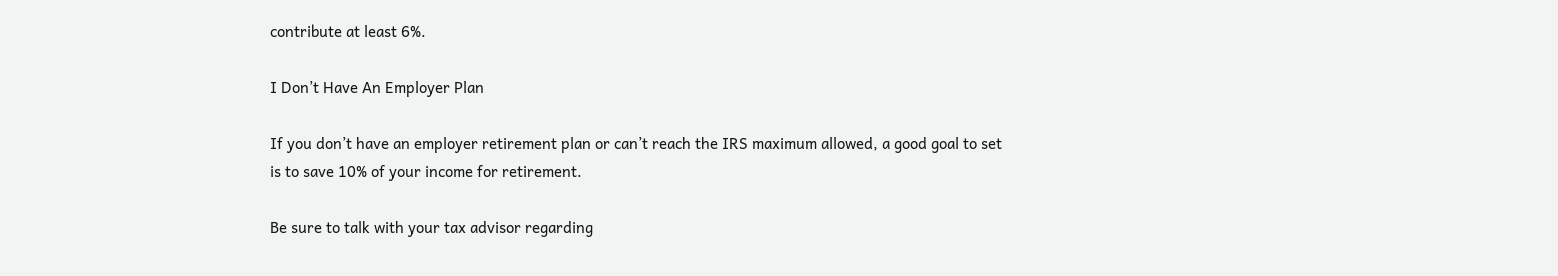contribute at least 6%.

I Don’t Have An Employer Plan

If you don’t have an employer retirement plan or can’t reach the IRS maximum allowed, a good goal to set is to save 10% of your income for retirement.

Be sure to talk with your tax advisor regarding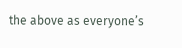the above as everyone’s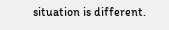situation is different.